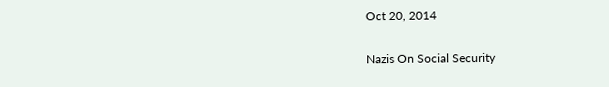Oct 20, 2014

Nazis On Social Security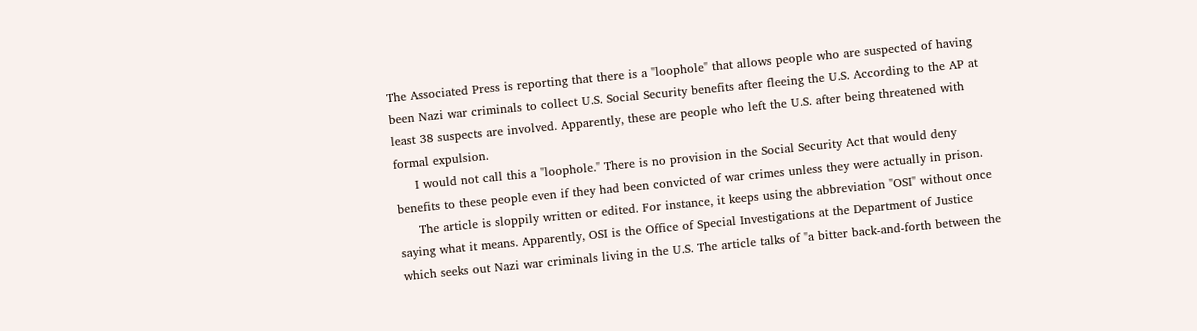The Associated Press is reporting that there is a "loophole" that allows people who are suspected of having been Nazi war criminals to collect U.S. Social Security benefits after fleeing the U.S. According to the AP at least 38 suspects are involved. Apparently, these are people who left the U.S. after being threatened with formal expulsion.
     I would not call this a "loophole." There is no provision in the Social Security Act that would deny benefits to these people even if they had been convicted of war crimes unless they were actually in prison.
     The article is sloppily written or edited. For instance, it keeps using the abbreviation "OSI" without once saying what it means. Apparently, OSI is the Office of Special Investigations at the Department of Justice which seeks out Nazi war criminals living in the U.S. The article talks of "a bitter back-and-forth between the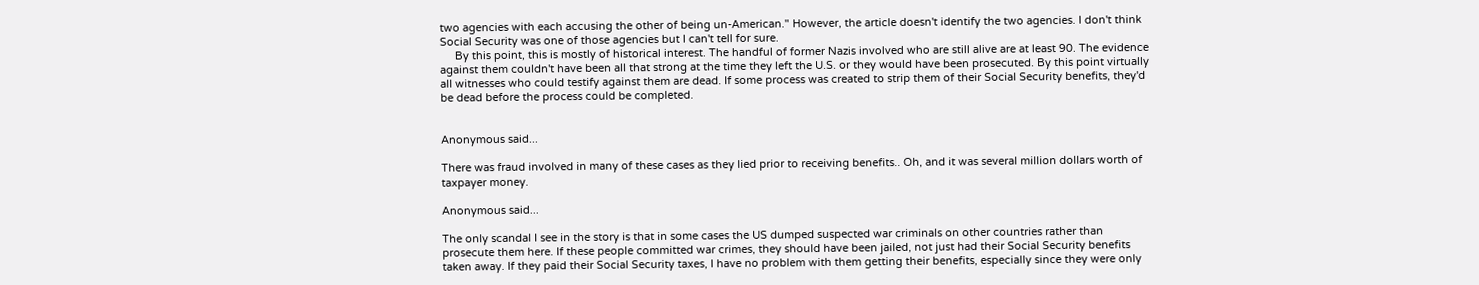two agencies with each accusing the other of being un-American." However, the article doesn't identify the two agencies. I don't think Social Security was one of those agencies but I can't tell for sure.
     By this point, this is mostly of historical interest. The handful of former Nazis involved who are still alive are at least 90. The evidence against them couldn't have been all that strong at the time they left the U.S. or they would have been prosecuted. By this point virtually all witnesses who could testify against them are dead. If some process was created to strip them of their Social Security benefits, they'd be dead before the process could be completed.


Anonymous said...

There was fraud involved in many of these cases as they lied prior to receiving benefits.. Oh, and it was several million dollars worth of taxpayer money.

Anonymous said...

The only scandal I see in the story is that in some cases the US dumped suspected war criminals on other countries rather than prosecute them here. If these people committed war crimes, they should have been jailed, not just had their Social Security benefits taken away. If they paid their Social Security taxes, I have no problem with them getting their benefits, especially since they were only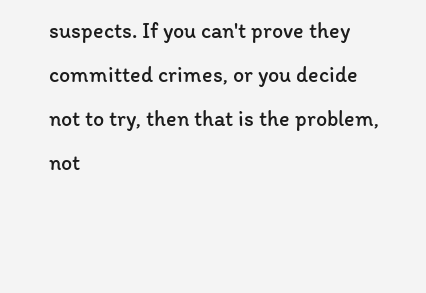suspects. If you can't prove they committed crimes, or you decide not to try, then that is the problem, not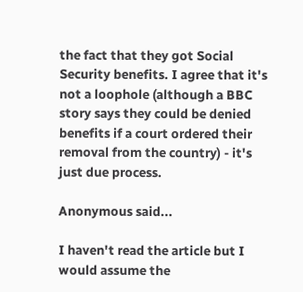the fact that they got Social Security benefits. I agree that it's not a loophole (although a BBC story says they could be denied benefits if a court ordered their removal from the country) - it's just due process.

Anonymous said...

I haven't read the article but I would assume the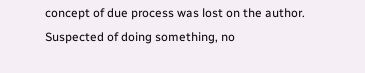concept of due process was lost on the author. Suspected of doing something, no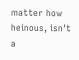matter how heinous, isn't a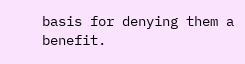basis for denying them a benefit.